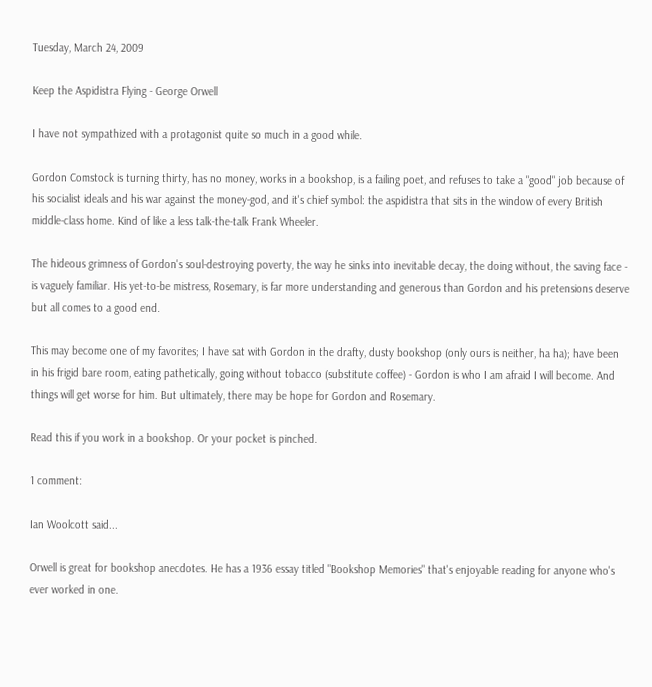Tuesday, March 24, 2009

Keep the Aspidistra Flying - George Orwell

I have not sympathized with a protagonist quite so much in a good while.

Gordon Comstock is turning thirty, has no money, works in a bookshop, is a failing poet, and refuses to take a "good" job because of his socialist ideals and his war against the money-god, and it's chief symbol: the aspidistra that sits in the window of every British middle-class home. Kind of like a less talk-the-talk Frank Wheeler.

The hideous grimness of Gordon's soul-destroying poverty, the way he sinks into inevitable decay, the doing without, the saving face - is vaguely familiar. His yet-to-be mistress, Rosemary, is far more understanding and generous than Gordon and his pretensions deserve but all comes to a good end.

This may become one of my favorites; I have sat with Gordon in the drafty, dusty bookshop (only ours is neither, ha ha); have been in his frigid bare room, eating pathetically, going without tobacco (substitute coffee) - Gordon is who I am afraid I will become. And things will get worse for him. But ultimately, there may be hope for Gordon and Rosemary.

Read this if you work in a bookshop. Or your pocket is pinched.

1 comment:

Ian Woolcott said...

Orwell is great for bookshop anecdotes. He has a 1936 essay titled "Bookshop Memories" that's enjoyable reading for anyone who's ever worked in one.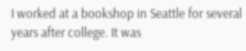I worked at a bookshop in Seattle for several years after college. It was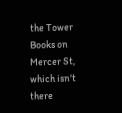the Tower Books on Mercer St, which isn't there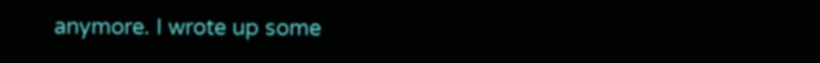anymore. I wrote up some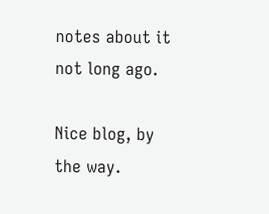notes about it not long ago.

Nice blog, by the way.